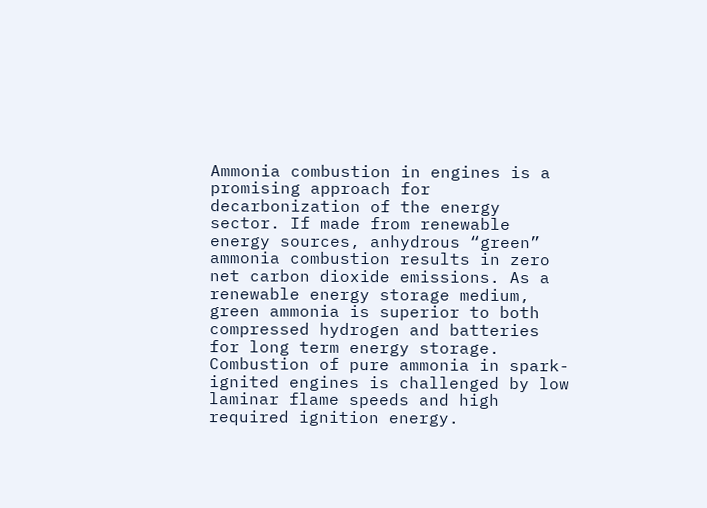Ammonia combustion in engines is a promising approach for decarbonization of the energy sector. If made from renewable energy sources, anhydrous “green” ammonia combustion results in zero net carbon dioxide emissions. As a renewable energy storage medium, green ammonia is superior to both compressed hydrogen and batteries for long term energy storage. Combustion of pure ammonia in spark-ignited engines is challenged by low laminar flame speeds and high required ignition energy.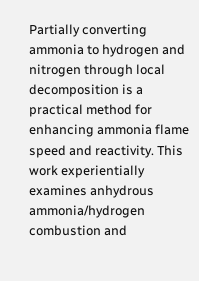Partially converting ammonia to hydrogen and nitrogen through local decomposition is a practical method for enhancing ammonia flame speed and reactivity. This work experientially examines anhydrous ammonia/hydrogen combustion and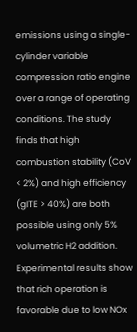emissions using a single-cylinder variable compression ratio engine over a range of operating conditions. The study finds that high combustion stability (CoV < 2%) and high efficiency (gITE > 40%) are both possible using only 5% volumetric H2 addition. Experimental results show that rich operation is favorable due to low NOx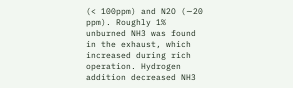(< 100ppm) and N2O (∼20 ppm). Roughly 1% unburned NH3 was found in the exhaust, which increased during rich operation. Hydrogen addition decreased NH3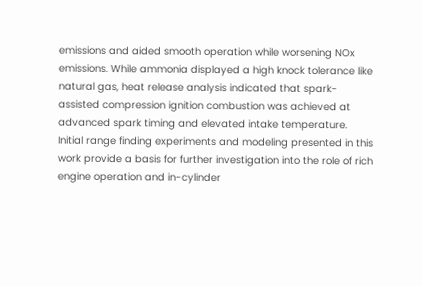emissions and aided smooth operation while worsening NOx emissions. While ammonia displayed a high knock tolerance like natural gas, heat release analysis indicated that spark-assisted compression ignition combustion was achieved at advanced spark timing and elevated intake temperature. Initial range finding experiments and modeling presented in this work provide a basis for further investigation into the role of rich engine operation and in-cylinder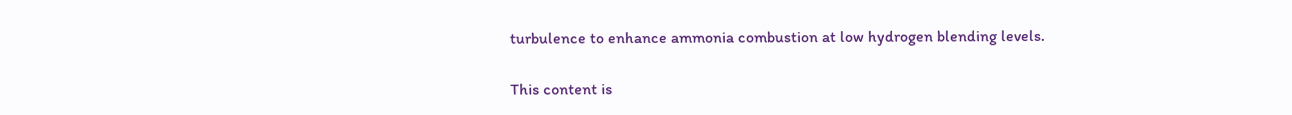turbulence to enhance ammonia combustion at low hydrogen blending levels.

This content is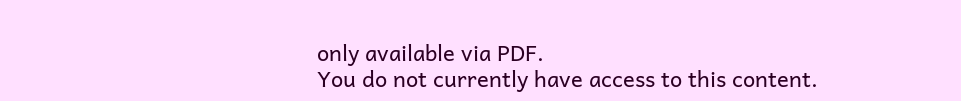only available via PDF.
You do not currently have access to this content.